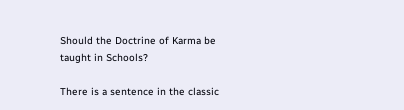Should the Doctrine of Karma be taught in Schools?

There is a sentence in the classic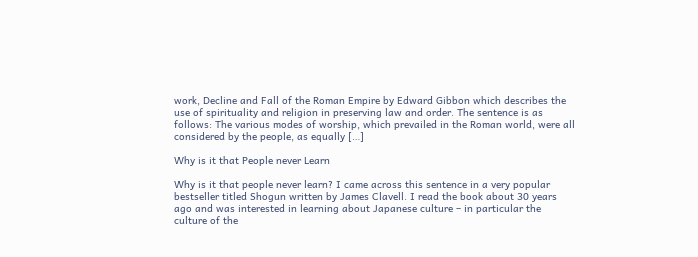work, Decline and Fall of the Roman Empire by Edward Gibbon which describes the use of spirituality and religion in preserving law and order. The sentence is as follows: The various modes of worship, which prevailed in the Roman world, were all considered by the people, as equally […]

Why is it that People never Learn

Why is it that people never learn? I came across this sentence in a very popular bestseller titled Shogun written by James Clavell. I read the book about 30 years ago and was interested in learning about Japanese culture – in particular the culture of the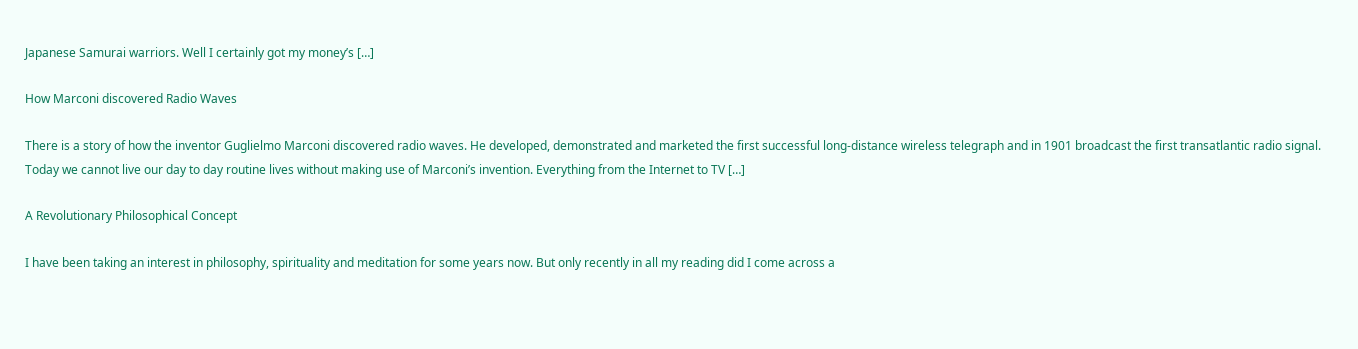Japanese Samurai warriors. Well I certainly got my money’s […]

How Marconi discovered Radio Waves

There is a story of how the inventor Guglielmo Marconi discovered radio waves. He developed, demonstrated and marketed the first successful long-distance wireless telegraph and in 1901 broadcast the first transatlantic radio signal. Today we cannot live our day to day routine lives without making use of Marconi’s invention. Everything from the Internet to TV […]

A Revolutionary Philosophical Concept

I have been taking an interest in philosophy, spirituality and meditation for some years now. But only recently in all my reading did I come across a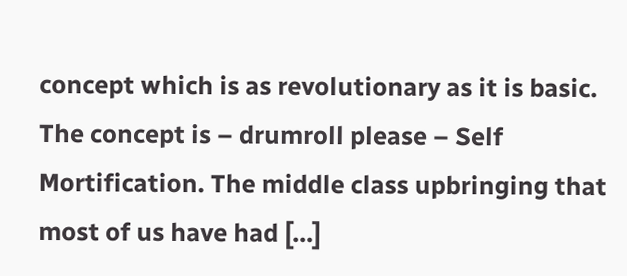concept which is as revolutionary as it is basic.  The concept is – drumroll please – Self Mortification. The middle class upbringing that most of us have had […]